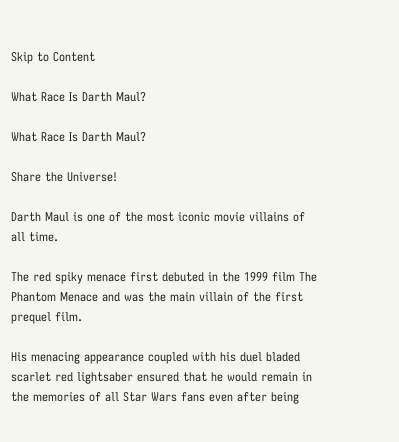Skip to Content

What Race Is Darth Maul?

What Race Is Darth Maul?

Share the Universe!

Darth Maul is one of the most iconic movie villains of all time.

The red spiky menace first debuted in the 1999 film The Phantom Menace and was the main villain of the first prequel film.

His menacing appearance coupled with his duel bladed scarlet red lightsaber ensured that he would remain in the memories of all Star Wars fans even after being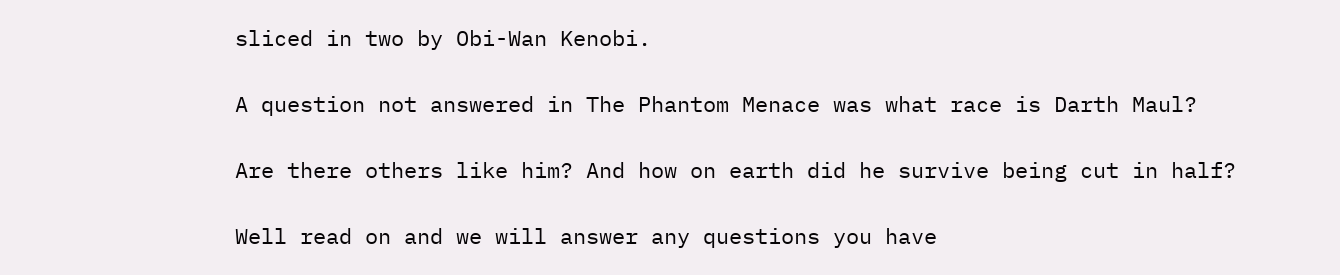sliced in two by Obi-Wan Kenobi.

A question not answered in The Phantom Menace was what race is Darth Maul?

Are there others like him? And how on earth did he survive being cut in half?

Well read on and we will answer any questions you have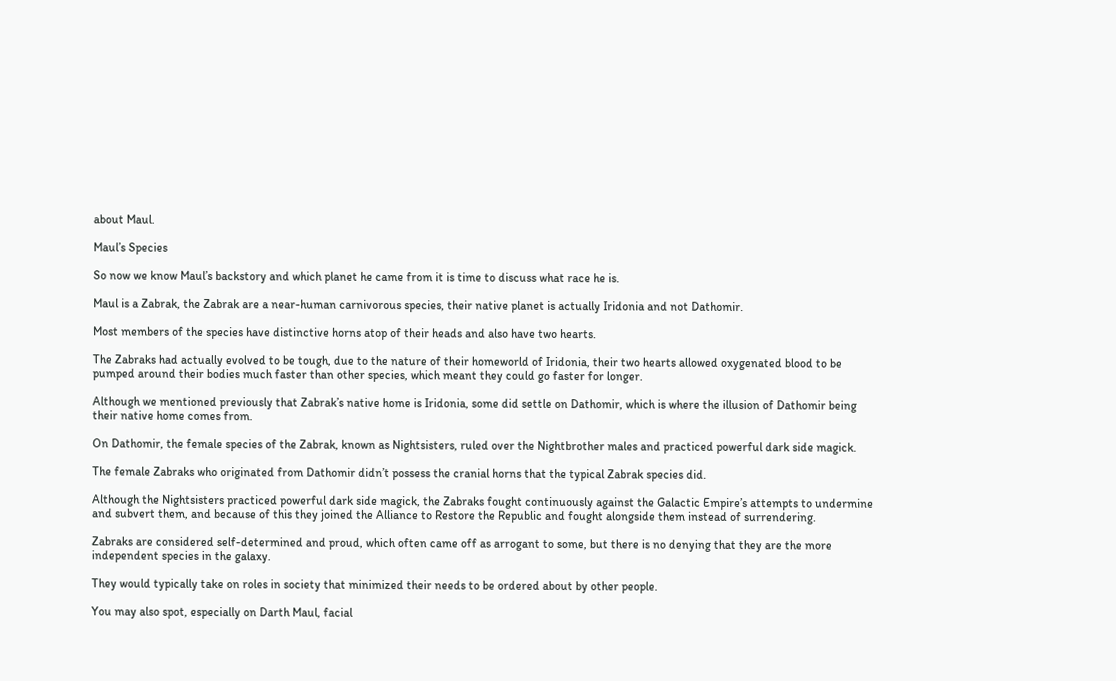about Maul.

Maul’s Species

So now we know Maul’s backstory and which planet he came from it is time to discuss what race he is.

Maul is a Zabrak, the Zabrak are a near-human carnivorous species, their native planet is actually Iridonia and not Dathomir.

Most members of the species have distinctive horns atop of their heads and also have two hearts.

The Zabraks had actually evolved to be tough, due to the nature of their homeworld of Iridonia, their two hearts allowed oxygenated blood to be pumped around their bodies much faster than other species, which meant they could go faster for longer.

Although we mentioned previously that Zabrak’s native home is Iridonia, some did settle on Dathomir, which is where the illusion of Dathomir being their native home comes from.

On Dathomir, the female species of the Zabrak, known as Nightsisters, ruled over the Nightbrother males and practiced powerful dark side magick.

The female Zabraks who originated from Dathomir didn’t possess the cranial horns that the typical Zabrak species did.

Although the Nightsisters practiced powerful dark side magick, the Zabraks fought continuously against the Galactic Empire’s attempts to undermine and subvert them, and because of this they joined the Alliance to Restore the Republic and fought alongside them instead of surrendering.

Zabraks are considered self-determined and proud, which often came off as arrogant to some, but there is no denying that they are the more independent species in the galaxy.

They would typically take on roles in society that minimized their needs to be ordered about by other people.

You may also spot, especially on Darth Maul, facial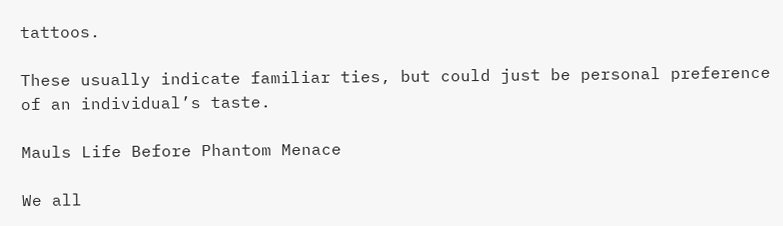tattoos.

These usually indicate familiar ties, but could just be personal preference of an individual’s taste.

Mauls Life Before Phantom Menace

We all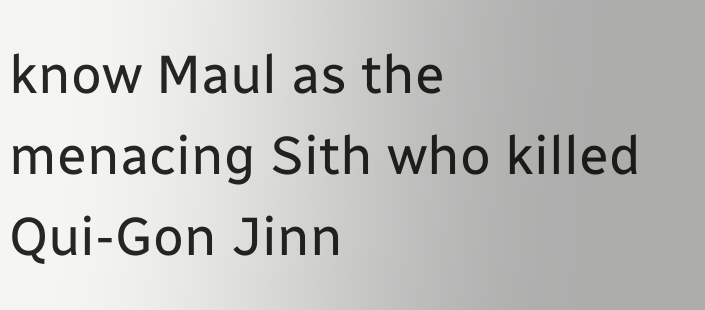know Maul as the menacing Sith who killed Qui-Gon Jinn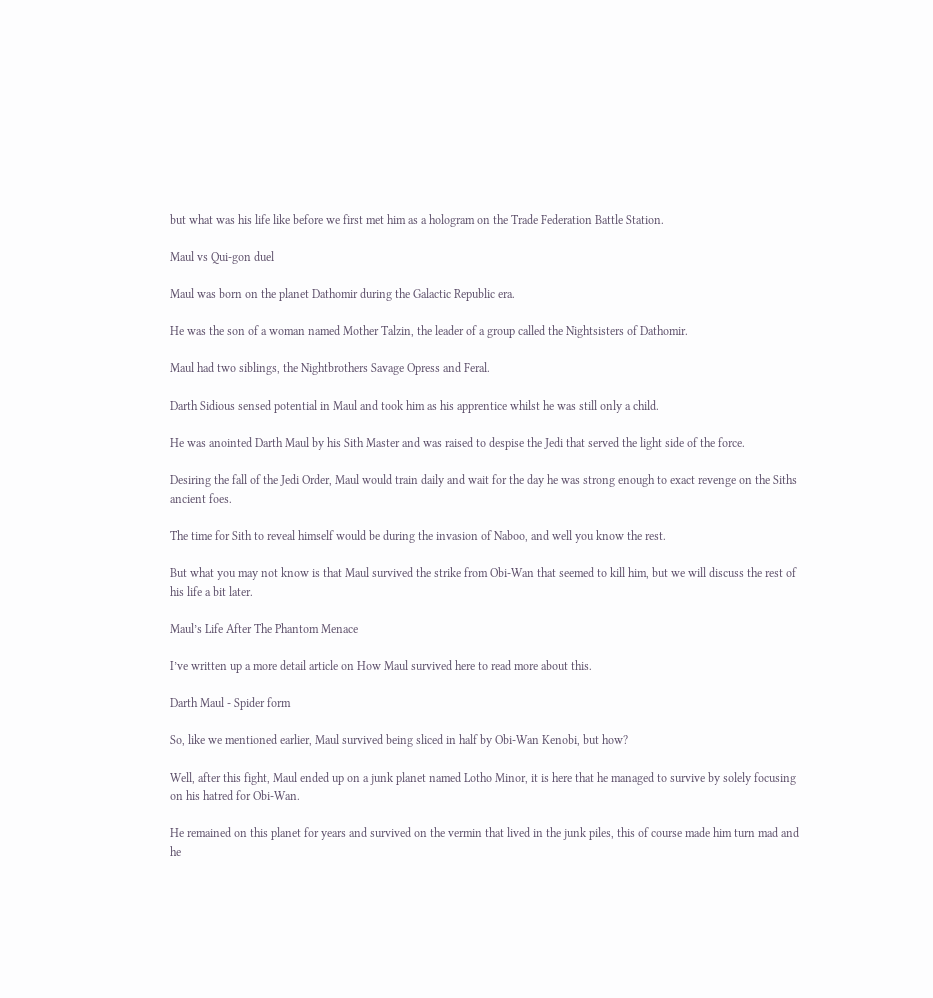but what was his life like before we first met him as a hologram on the Trade Federation Battle Station.

Maul vs Qui-gon duel

Maul was born on the planet Dathomir during the Galactic Republic era.

He was the son of a woman named Mother Talzin, the leader of a group called the Nightsisters of Dathomir.

Maul had two siblings, the Nightbrothers Savage Opress and Feral.

Darth Sidious sensed potential in Maul and took him as his apprentice whilst he was still only a child.

He was anointed Darth Maul by his Sith Master and was raised to despise the Jedi that served the light side of the force.

Desiring the fall of the Jedi Order, Maul would train daily and wait for the day he was strong enough to exact revenge on the Siths ancient foes.

The time for Sith to reveal himself would be during the invasion of Naboo, and well you know the rest.

But what you may not know is that Maul survived the strike from Obi-Wan that seemed to kill him, but we will discuss the rest of his life a bit later.

Maul’s Life After The Phantom Menace

I’ve written up a more detail article on How Maul survived here to read more about this.

Darth Maul - Spider form

So, like we mentioned earlier, Maul survived being sliced in half by Obi-Wan Kenobi, but how?

Well, after this fight, Maul ended up on a junk planet named Lotho Minor, it is here that he managed to survive by solely focusing on his hatred for Obi-Wan.

He remained on this planet for years and survived on the vermin that lived in the junk piles, this of course made him turn mad and he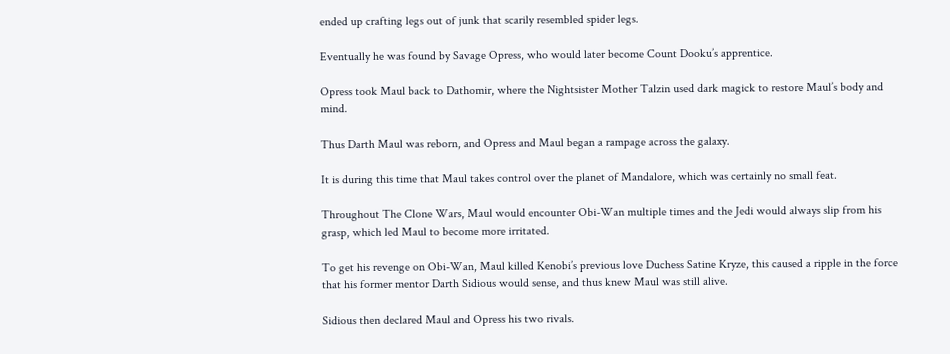ended up crafting legs out of junk that scarily resembled spider legs.

Eventually he was found by Savage Opress, who would later become Count Dooku’s apprentice.

Opress took Maul back to Dathomir, where the Nightsister Mother Talzin used dark magick to restore Maul’s body and mind.

Thus Darth Maul was reborn, and Opress and Maul began a rampage across the galaxy.

It is during this time that Maul takes control over the planet of Mandalore, which was certainly no small feat.

Throughout The Clone Wars, Maul would encounter Obi-Wan multiple times and the Jedi would always slip from his grasp, which led Maul to become more irritated.

To get his revenge on Obi-Wan, Maul killed Kenobi’s previous love Duchess Satine Kryze, this caused a ripple in the force that his former mentor Darth Sidious would sense, and thus knew Maul was still alive.

Sidious then declared Maul and Opress his two rivals.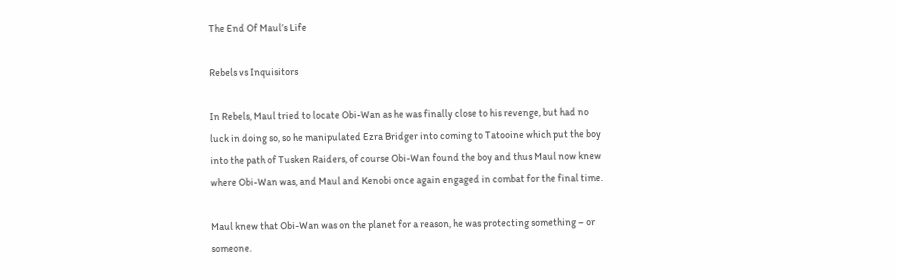The End Of Maul’s Life

Rebels vs Inquisitors

In Rebels, Maul tried to locate Obi-Wan as he was finally close to his revenge, but had no luck in doing so, so he manipulated Ezra Bridger into coming to Tatooine which put the boy into the path of Tusken Raiders, of course Obi-Wan found the boy and thus Maul now knew where Obi-Wan was, and Maul and Kenobi once again engaged in combat for the final time.

Maul knew that Obi-Wan was on the planet for a reason, he was protecting something – or someone.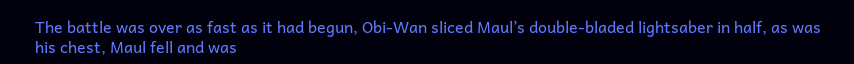The battle was over as fast as it had begun, Obi-Wan sliced Maul’s double-bladed lightsaber in half, as was his chest, Maul fell and was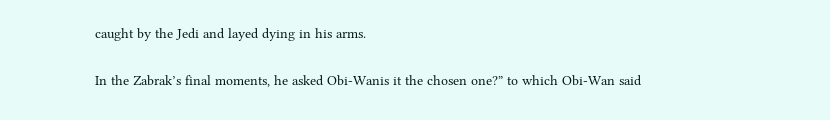caught by the Jedi and layed dying in his arms.

In the Zabrak’s final moments, he asked Obi-Wanis it the chosen one?” to which Obi-Wan said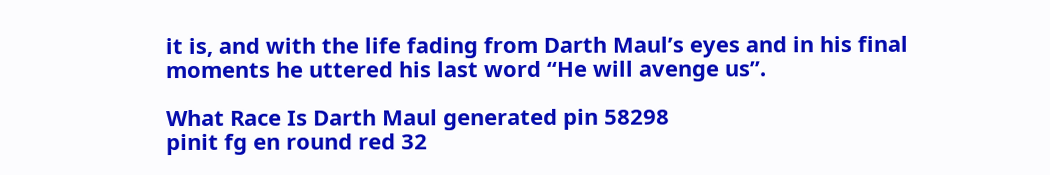it is, and with the life fading from Darth Maul’s eyes and in his final moments he uttered his last word “He will avenge us”.

What Race Is Darth Maul generated pin 58298
pinit fg en round red 32